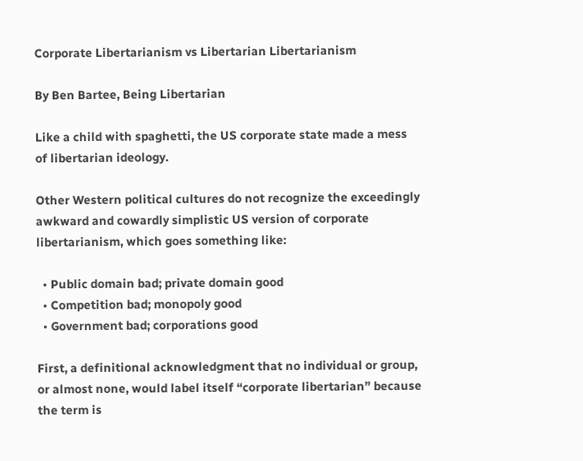Corporate Libertarianism vs Libertarian Libertarianism

By Ben Bartee, Being Libertarian

Like a child with spaghetti, the US corporate state made a mess of libertarian ideology.

Other Western political cultures do not recognize the exceedingly awkward and cowardly simplistic US version of corporate libertarianism, which goes something like:

  • Public domain bad; private domain good
  • Competition bad; monopoly good
  • Government bad; corporations good

First, a definitional acknowledgment that no individual or group, or almost none, would label itself “corporate libertarian” because the term is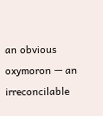an obvious oxymoron — an irreconcilable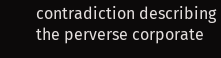contradiction describing the perverse corporate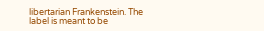libertarian Frankenstein. The label is meant to be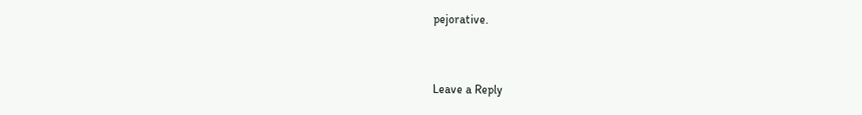pejorative.


Leave a Reply